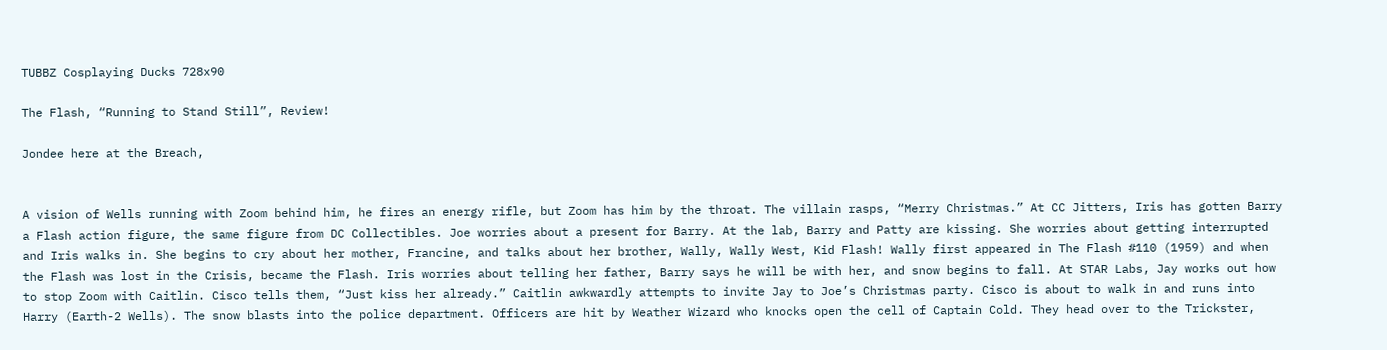TUBBZ Cosplaying Ducks 728x90

The Flash, “Running to Stand Still”, Review!

Jondee here at the Breach,


A vision of Wells running with Zoom behind him, he fires an energy rifle, but Zoom has him by the throat. The villain rasps, “Merry Christmas.” At CC Jitters, Iris has gotten Barry a Flash action figure, the same figure from DC Collectibles. Joe worries about a present for Barry. At the lab, Barry and Patty are kissing. She worries about getting interrupted and Iris walks in. She begins to cry about her mother, Francine, and talks about her brother, Wally, Wally West, Kid Flash! Wally first appeared in The Flash #110 (1959) and when the Flash was lost in the Crisis, became the Flash. Iris worries about telling her father, Barry says he will be with her, and snow begins to fall. At STAR Labs, Jay works out how to stop Zoom with Caitlin. Cisco tells them, “Just kiss her already.” Caitlin awkwardly attempts to invite Jay to Joe’s Christmas party. Cisco is about to walk in and runs into Harry (Earth-2 Wells). The snow blasts into the police department. Officers are hit by Weather Wizard who knocks open the cell of Captain Cold. They head over to the Trickster,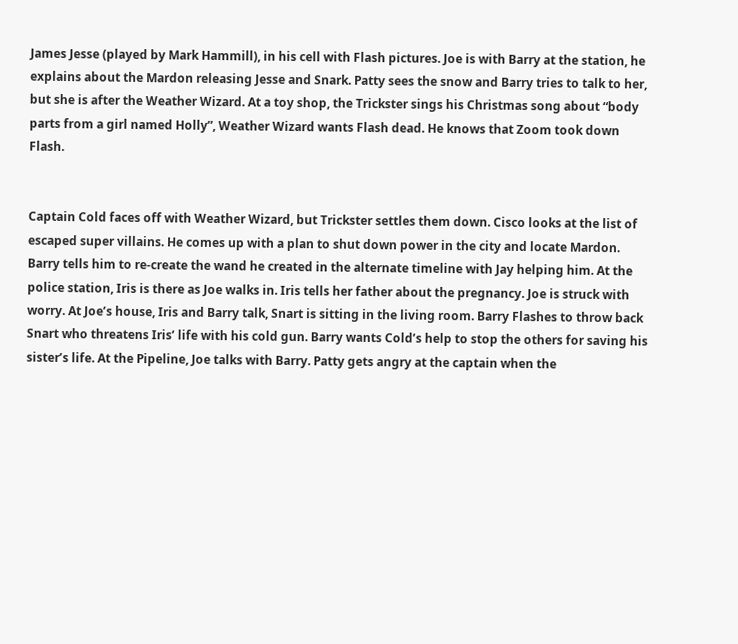James Jesse (played by Mark Hammill), in his cell with Flash pictures. Joe is with Barry at the station, he explains about the Mardon releasing Jesse and Snark. Patty sees the snow and Barry tries to talk to her, but she is after the Weather Wizard. At a toy shop, the Trickster sings his Christmas song about “body parts from a girl named Holly”, Weather Wizard wants Flash dead. He knows that Zoom took down Flash.


Captain Cold faces off with Weather Wizard, but Trickster settles them down. Cisco looks at the list of escaped super villains. He comes up with a plan to shut down power in the city and locate Mardon. Barry tells him to re-create the wand he created in the alternate timeline with Jay helping him. At the police station, Iris is there as Joe walks in. Iris tells her father about the pregnancy. Joe is struck with worry. At Joe’s house, Iris and Barry talk, Snart is sitting in the living room. Barry Flashes to throw back Snart who threatens Iris’ life with his cold gun. Barry wants Cold’s help to stop the others for saving his sister’s life. At the Pipeline, Joe talks with Barry. Patty gets angry at the captain when the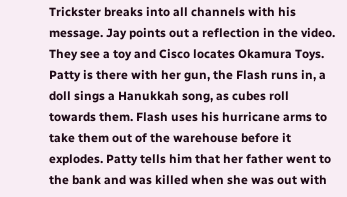Trickster breaks into all channels with his message. Jay points out a reflection in the video. They see a toy and Cisco locates Okamura Toys. Patty is there with her gun, the Flash runs in, a doll sings a Hanukkah song, as cubes roll towards them. Flash uses his hurricane arms to take them out of the warehouse before it explodes. Patty tells him that her father went to the bank and was killed when she was out with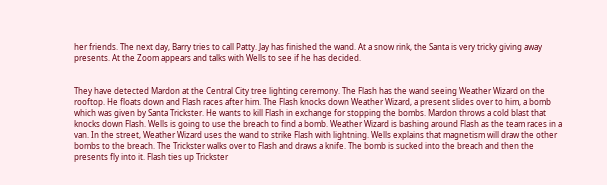her friends. The next day, Barry tries to call Patty. Jay has finished the wand. At a snow rink, the Santa is very tricky giving away presents. At the Zoom appears and talks with Wells to see if he has decided.


They have detected Mardon at the Central City tree lighting ceremony. The Flash has the wand seeing Weather Wizard on the rooftop. He floats down and Flash races after him. The Flash knocks down Weather Wizard, a present slides over to him, a bomb which was given by Santa Trickster. He wants to kill Flash in exchange for stopping the bombs. Mardon throws a cold blast that knocks down Flash. Wells is going to use the breach to find a bomb. Weather Wizard is bashing around Flash as the team races in a van. In the street, Weather Wizard uses the wand to strike Flash with lightning. Wells explains that magnetism will draw the other bombs to the breach. The Trickster walks over to Flash and draws a knife. The bomb is sucked into the breach and then the presents fly into it. Flash ties up Trickster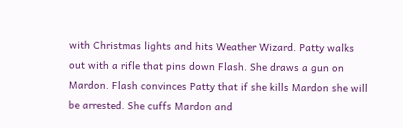with Christmas lights and hits Weather Wizard. Patty walks out with a rifle that pins down Flash. She draws a gun on Mardon. Flash convinces Patty that if she kills Mardon she will be arrested. She cuffs Mardon and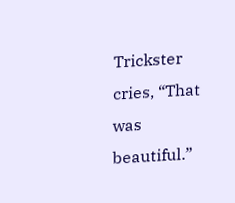Trickster cries, “That was beautiful.”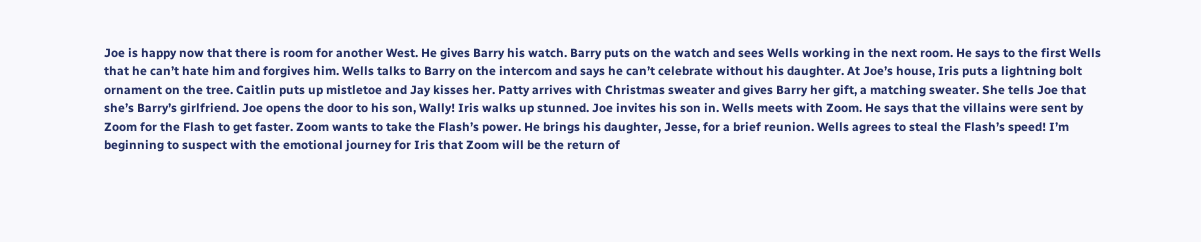Joe is happy now that there is room for another West. He gives Barry his watch. Barry puts on the watch and sees Wells working in the next room. He says to the first Wells that he can’t hate him and forgives him. Wells talks to Barry on the intercom and says he can’t celebrate without his daughter. At Joe’s house, Iris puts a lightning bolt ornament on the tree. Caitlin puts up mistletoe and Jay kisses her. Patty arrives with Christmas sweater and gives Barry her gift, a matching sweater. She tells Joe that she’s Barry’s girlfriend. Joe opens the door to his son, Wally! Iris walks up stunned. Joe invites his son in. Wells meets with Zoom. He says that the villains were sent by Zoom for the Flash to get faster. Zoom wants to take the Flash’s power. He brings his daughter, Jesse, for a brief reunion. Wells agrees to steal the Flash’s speed! I’m beginning to suspect with the emotional journey for Iris that Zoom will be the return of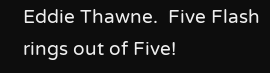Eddie Thawne.  Five Flash rings out of Five!